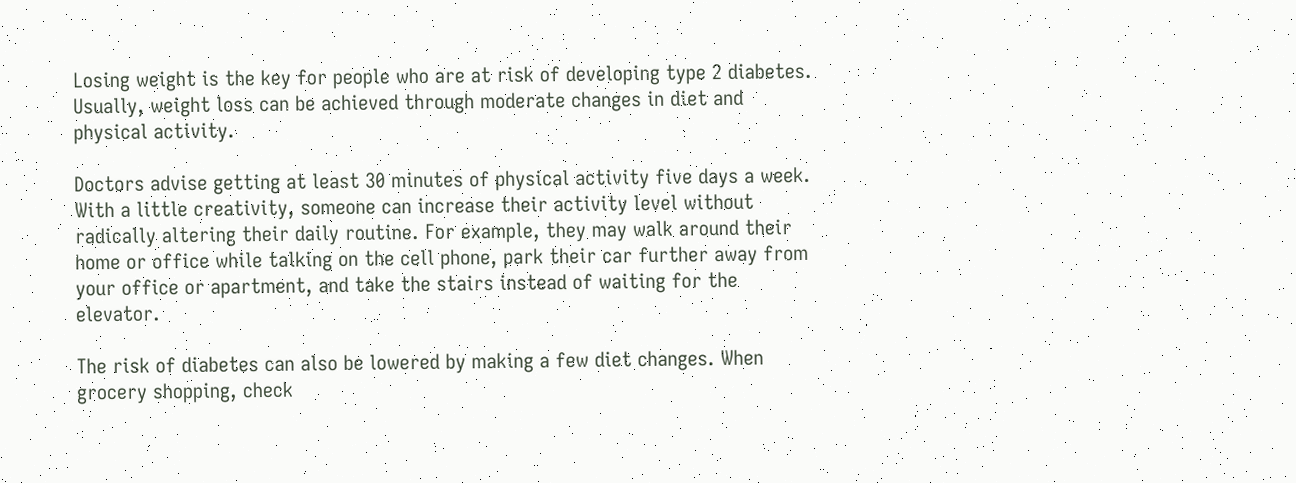Losing weight is the key for people who are at risk of developing type 2 diabetes. Usually, weight loss can be achieved through moderate changes in diet and physical activity.

Doctors advise getting at least 30 minutes of physical activity five days a week. With a little creativity, someone can increase their activity level without radically altering their daily routine. For example, they may walk around their home or office while talking on the cell phone, park their car further away from your office or apartment, and take the stairs instead of waiting for the elevator.

The risk of diabetes can also be lowered by making a few diet changes. When grocery shopping, check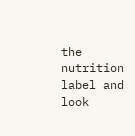the nutrition label and look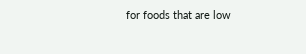for foods that are low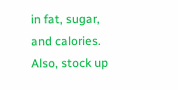in fat, sugar, and calories. Also, stock up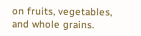on fruits, vegetables, and whole grains.